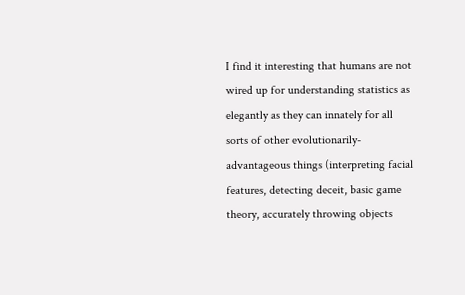I find it interesting that humans are not wired up for understanding statistics as elegantly as they can innately for all sorts of other evolutionarily-advantageous things (interpreting facial features, detecting deceit, basic game theory, accurately throwing objects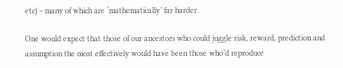etc) – many of which are ‘mathematically’ far harder.

One would expect that those of our ancestors who could juggle risk, reward, prediction and assumption the most effectively would have been those who’d reproduce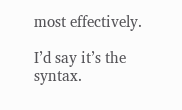most effectively.

I’d say it’s the syntax.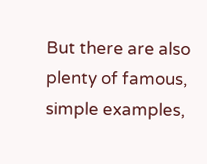But there are also plenty of famous, simple examples,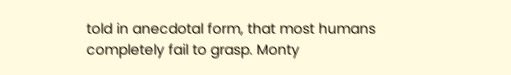told in anecdotal form, that most humans completely fail to grasp. Monty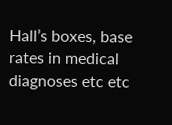Hall’s boxes, base rates in medical diagnoses etc etc